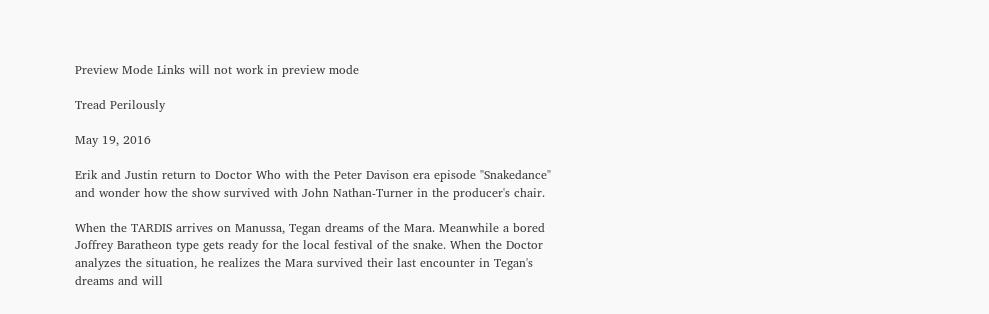Preview Mode Links will not work in preview mode

Tread Perilously

May 19, 2016

Erik and Justin return to Doctor Who with the Peter Davison era episode "Snakedance" and wonder how the show survived with John Nathan-Turner in the producer's chair.

When the TARDIS arrives on Manussa, Tegan dreams of the Mara. Meanwhile a bored Joffrey Baratheon type gets ready for the local festival of the snake. When the Doctor analyzes the situation, he realizes the Mara survived their last encounter in Tegan's dreams and will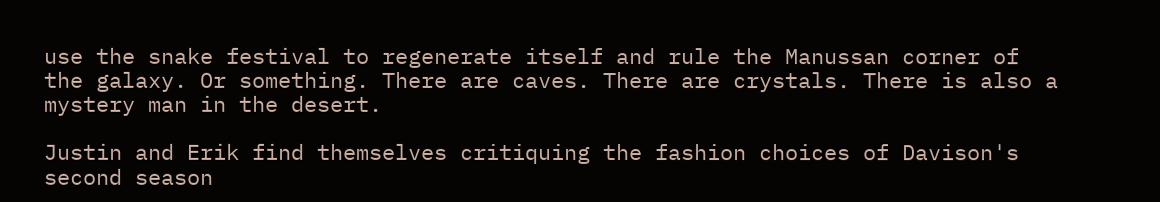use the snake festival to regenerate itself and rule the Manussan corner of the galaxy. Or something. There are caves. There are crystals. There is also a mystery man in the desert.

Justin and Erik find themselves critiquing the fashion choices of Davison's second season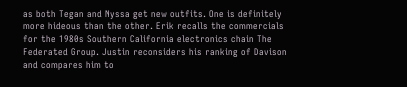as both Tegan and Nyssa get new outfits. One is definitely more hideous than the other. Erik recalls the commercials for the 1980s Southern California electronics chain The Federated Group. Justin reconsiders his ranking of Davison and compares him to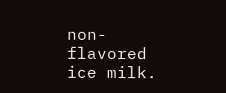non-flavored ice milk.